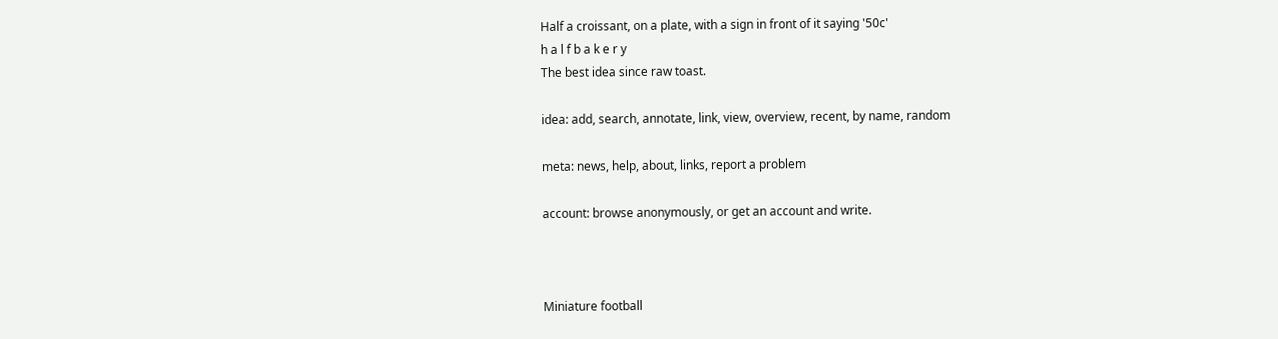Half a croissant, on a plate, with a sign in front of it saying '50c'
h a l f b a k e r y
The best idea since raw toast.

idea: add, search, annotate, link, view, overview, recent, by name, random

meta: news, help, about, links, report a problem

account: browse anonymously, or get an account and write.



Miniature football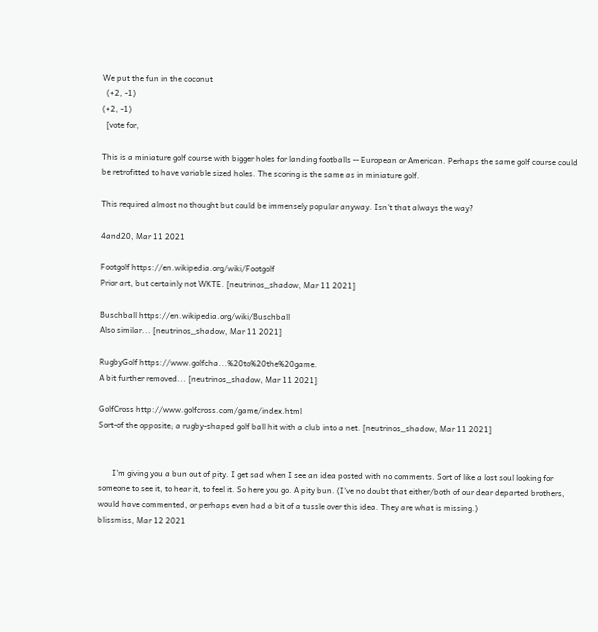We put the fun in the coconut
  (+2, -1)
(+2, -1)
  [vote for,

This is a miniature golf course with bigger holes for landing footballs -- European or American. Perhaps the same golf course could be retrofitted to have variable sized holes. The scoring is the same as in miniature golf.

This required almost no thought but could be immensely popular anyway. Isn't that always the way?

4and20, Mar 11 2021

Footgolf https://en.wikipedia.org/wiki/Footgolf
Prior art, but certainly not WKTE. [neutrinos_shadow, Mar 11 2021]

Buschball https://en.wikipedia.org/wiki/Buschball
Also similar... [neutrinos_shadow, Mar 11 2021]

RugbyGolf https://www.golfcha...%20to%20the%20game.
A bit further removed... [neutrinos_shadow, Mar 11 2021]

GolfCross http://www.golfcross.com/game/index.html
Sort-of the opposite; a rugby-shaped golf ball hit with a club into a net. [neutrinos_shadow, Mar 11 2021]


       I'm giving you a bun out of pity. I get sad when I see an idea posted with no comments. Sort of like a lost soul looking for someone to see it, to hear it, to feel it. So here you go. A pity bun. (I've no doubt that either/both of our dear departed brothers, would have commented, or perhaps even had a bit of a tussle over this idea. They are what is missing.)
blissmiss, Mar 12 2021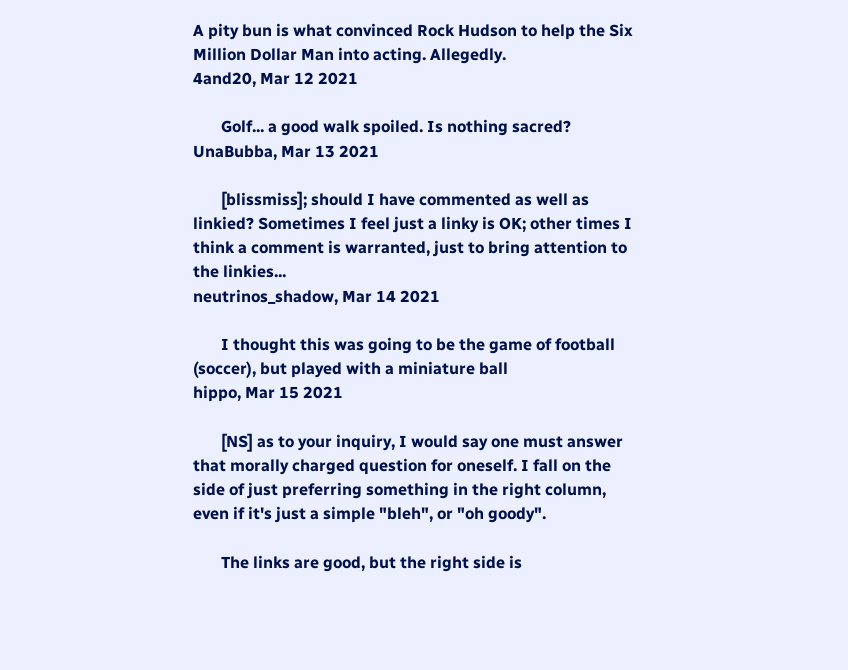A pity bun is what convinced Rock Hudson to help the Six Million Dollar Man into acting. Allegedly.
4and20, Mar 12 2021

       Golf... a good walk spoiled. Is nothing sacred?
UnaBubba, Mar 13 2021

       [blissmiss]; should I have commented as well as linkied? Sometimes I feel just a linky is OK; other times I think a comment is warranted, just to bring attention to the linkies...
neutrinos_shadow, Mar 14 2021

       I thought this was going to be the game of football (soccer), but played with a miniature ball
hippo, Mar 15 2021

       [NS] as to your inquiry, I would say one must answer that morally charged question for oneself. I fall on the side of just preferring something in the right column, even if it's just a simple "bleh", or "oh goody".

       The links are good, but the right side is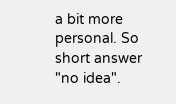a bit more personal. So short answer "no idea".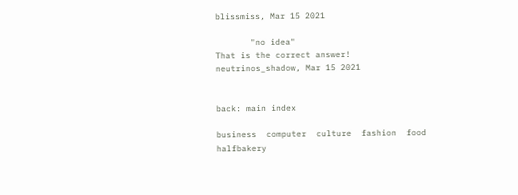blissmiss, Mar 15 2021

       "no idea"
That is the correct answer!
neutrinos_shadow, Mar 15 2021


back: main index

business  computer  culture  fashion  food  halfbakery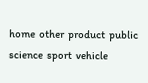home  other  product  public  science  sport  vehicle